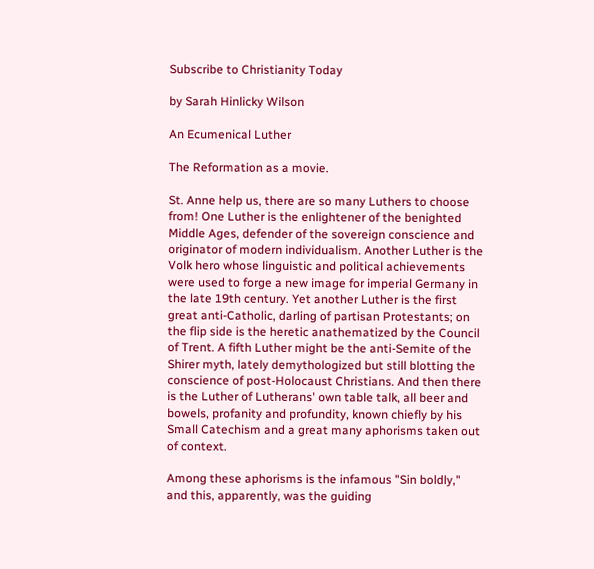Subscribe to Christianity Today

by Sarah Hinlicky Wilson

An Ecumenical Luther

The Reformation as a movie.

St. Anne help us, there are so many Luthers to choose from! One Luther is the enlightener of the benighted Middle Ages, defender of the sovereign conscience and originator of modern individualism. Another Luther is the Volk hero whose linguistic and political achievements were used to forge a new image for imperial Germany in the late 19th century. Yet another Luther is the first great anti-Catholic, darling of partisan Protestants; on the flip side is the heretic anathematized by the Council of Trent. A fifth Luther might be the anti-Semite of the Shirer myth, lately demythologized but still blotting the conscience of post-Holocaust Christians. And then there is the Luther of Lutherans' own table talk, all beer and bowels, profanity and profundity, known chiefly by his Small Catechism and a great many aphorisms taken out of context.

Among these aphorisms is the infamous "Sin boldly," and this, apparently, was the guiding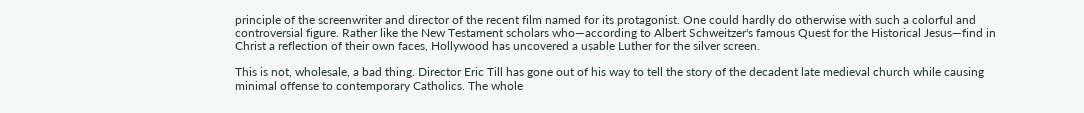principle of the screenwriter and director of the recent film named for its protagonist. One could hardly do otherwise with such a colorful and controversial figure. Rather like the New Testament scholars who—according to Albert Schweitzer's famous Quest for the Historical Jesus—find in Christ a reflection of their own faces, Hollywood has uncovered a usable Luther for the silver screen.

This is not, wholesale, a bad thing. Director Eric Till has gone out of his way to tell the story of the decadent late medieval church while causing minimal offense to contemporary Catholics. The whole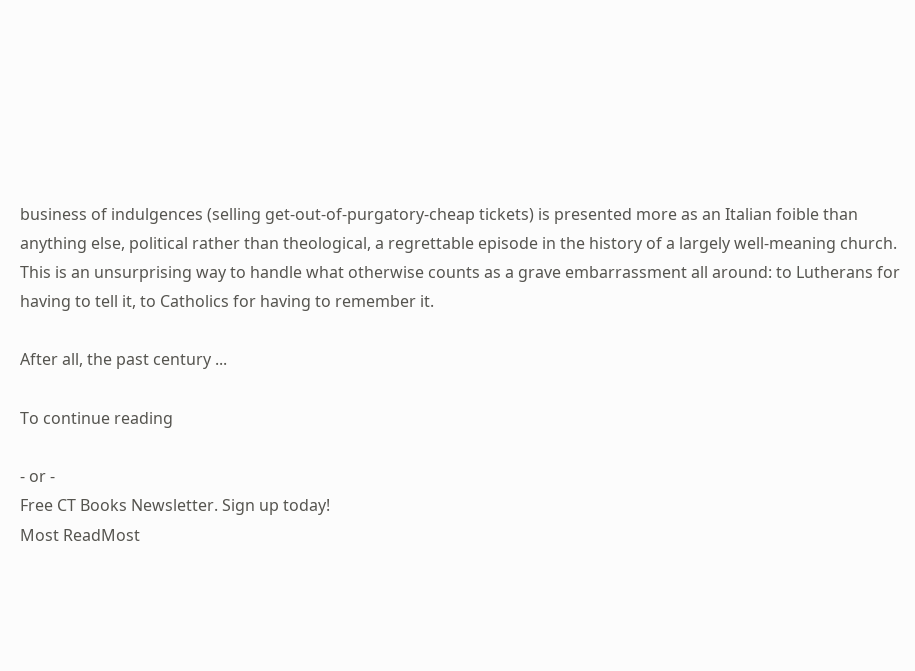business of indulgences (selling get-out-of-purgatory-cheap tickets) is presented more as an Italian foible than anything else, political rather than theological, a regrettable episode in the history of a largely well-meaning church. This is an unsurprising way to handle what otherwise counts as a grave embarrassment all around: to Lutherans for having to tell it, to Catholics for having to remember it.

After all, the past century ...

To continue reading

- or -
Free CT Books Newsletter. Sign up today!
Most ReadMost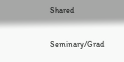Shared

Seminary/Grad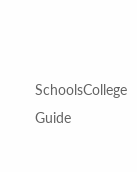SchoolsCollege Guide